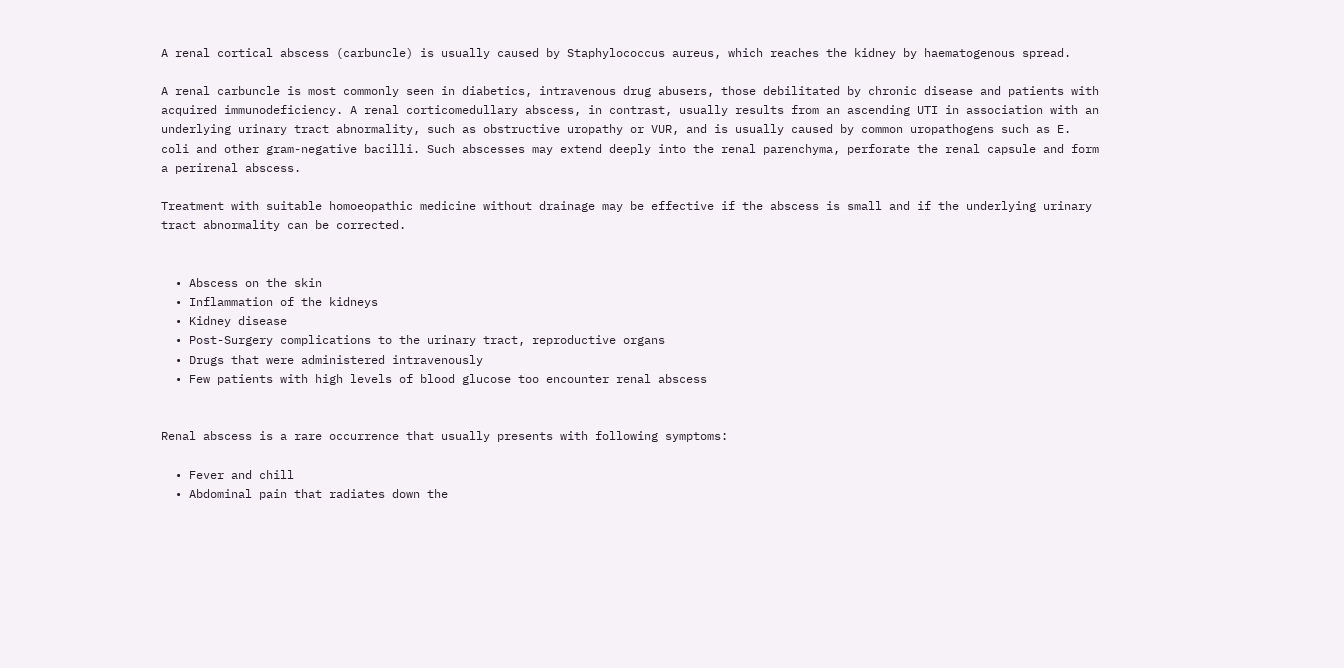A renal cortical abscess (carbuncle) is usually caused by Staphylococcus aureus, which reaches the kidney by haematogenous spread.

A renal carbuncle is most commonly seen in diabetics, intravenous drug abusers, those debilitated by chronic disease and patients with acquired immunodeficiency. A renal corticomedullary abscess, in contrast, usually results from an ascending UTI in association with an underlying urinary tract abnormality, such as obstructive uropathy or VUR, and is usually caused by common uropathogens such as E. coli and other gram-negative bacilli. Such abscesses may extend deeply into the renal parenchyma, perforate the renal capsule and form a perirenal abscess.

Treatment with suitable homoeopathic medicine without drainage may be effective if the abscess is small and if the underlying urinary tract abnormality can be corrected.


  • Abscess on the skin
  • Inflammation of the kidneys
  • Kidney disease
  • Post-Surgery complications to the urinary tract, reproductive organs
  • Drugs that were administered intravenously
  • Few patients with high levels of blood glucose too encounter renal abscess


Renal abscess is a rare occurrence that usually presents with following symptoms:

  • Fever and chill
  • Abdominal pain that radiates down the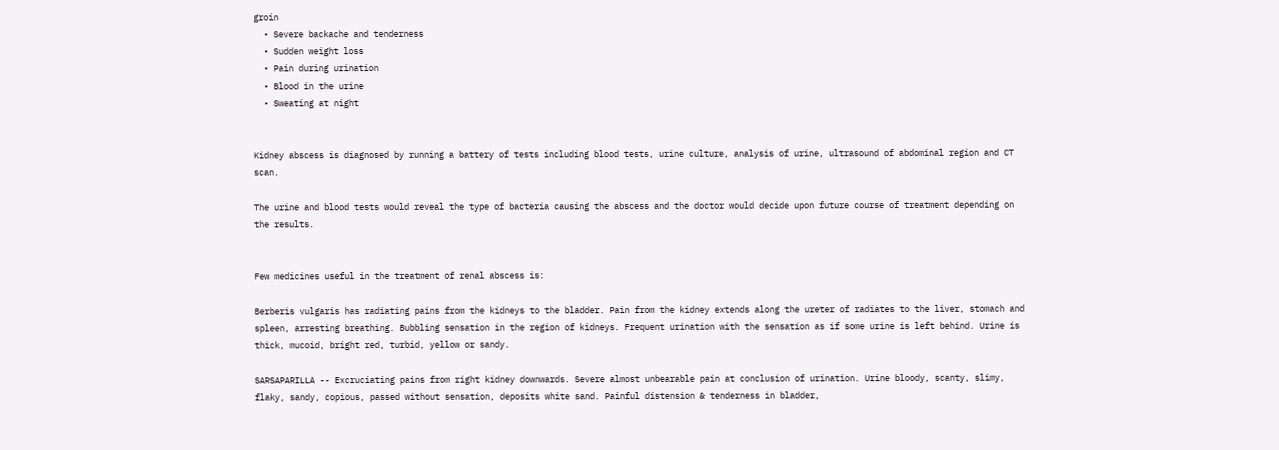groin
  • Severe backache and tenderness
  • Sudden weight loss
  • Pain during urination
  • Blood in the urine
  • Sweating at night


Kidney abscess is diagnosed by running a battery of tests including blood tests, urine culture, analysis of urine, ultrasound of abdominal region and CT scan.

The urine and blood tests would reveal the type of bacteria causing the abscess and the doctor would decide upon future course of treatment depending on the results.


Few medicines useful in the treatment of renal abscess is:

Berberis vulgaris has radiating pains from the kidneys to the bladder. Pain from the kidney extends along the ureter of radiates to the liver, stomach and spleen, arresting breathing. Bubbling sensation in the region of kidneys. Frequent urination with the sensation as if some urine is left behind. Urine is thick, mucoid, bright red, turbid, yellow or sandy.

SARSAPARILLA -- Excruciating pains from right kidney downwards. Severe almost unbearable pain at conclusion of urination. Urine bloody, scanty, slimy, flaky, sandy, copious, passed without sensation, deposits white sand. Painful distension & tenderness in bladder,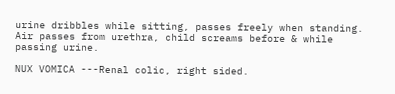urine dribbles while sitting, passes freely when standing. Air passes from urethra, child screams before & while passing urine.

NUX VOMICA ---Renal colic, right sided.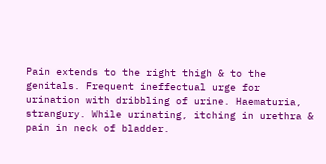Pain extends to the right thigh & to the genitals. Frequent ineffectual urge for urination with dribbling of urine. Haematuria, strangury. While urinating, itching in urethra & pain in neck of bladder.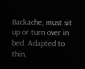Backache, must sit up or turn over in bed. Adapted to thin,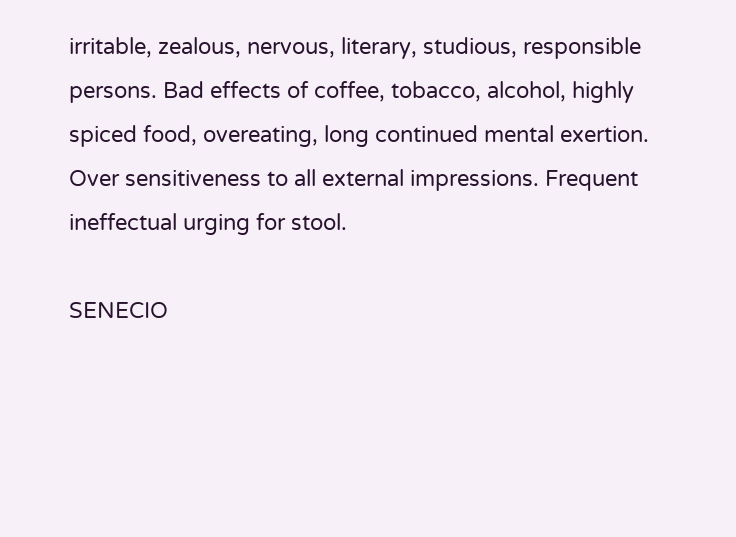irritable, zealous, nervous, literary, studious, responsible persons. Bad effects of coffee, tobacco, alcohol, highly spiced food, overeating, long continued mental exertion. Over sensitiveness to all external impressions. Frequent ineffectual urging for stool.

SENECIO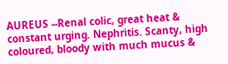AUREUS --Renal colic, great heat & constant urging. Nephritis. Scanty, high coloured, bloody with much mucus &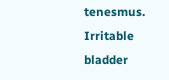tenesmus. Irritable bladder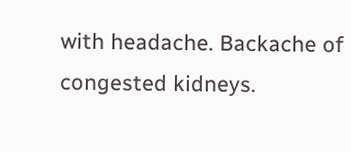with headache. Backache of congested kidneys.